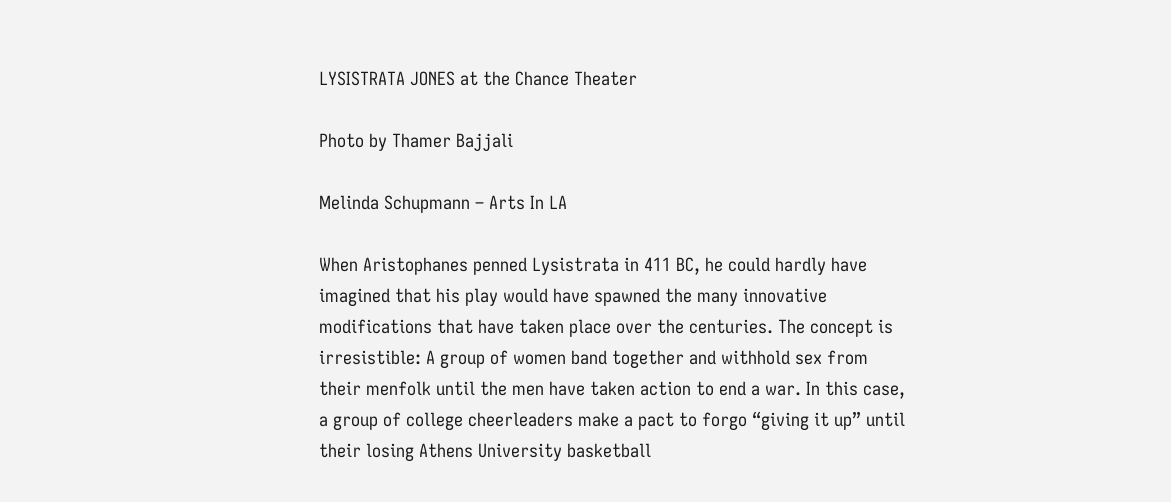LYSISTRATA JONES at the Chance Theater

Photo by Thamer Bajjali

Melinda Schupmann – Arts In LA

When Aristophanes penned Lysistrata in 411 BC, he could hardly have imagined that his play would have spawned the many innovative modifications that have taken place over the centuries. The concept is irresistible: A group of women band together and withhold sex from their menfolk until the men have taken action to end a war. In this case, a group of college cheerleaders make a pact to forgo “giving it up” until their losing Athens University basketball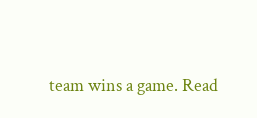team wins a game. Read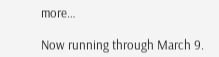more…

Now running through March 9.